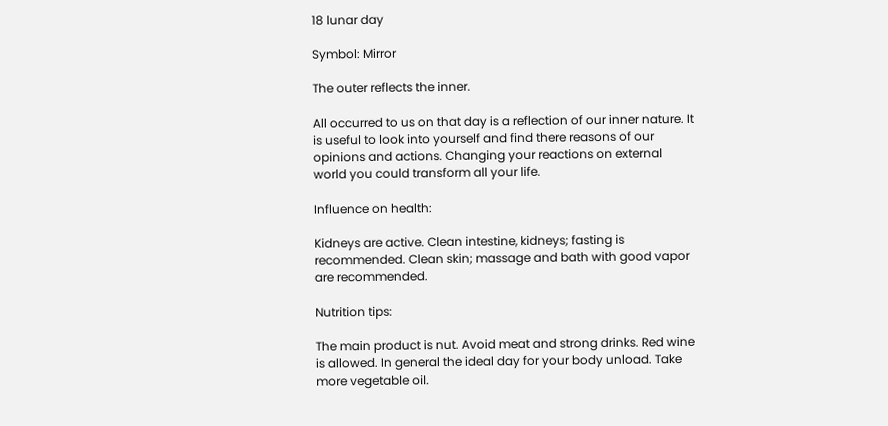18 lunar day

Symbol: Mirror

The outer reflects the inner.

All occurred to us on that day is a reflection of our inner nature. It is useful to look into yourself and find there reasons of our opinions and actions. Changing your reactions on external world you could transform all your life.

Influence on health:

Kidneys are active. Clean intestine, kidneys; fasting is recommended. Clean skin; massage and bath with good vapor are recommended.

Nutrition tips:

The main product is nut. Avoid meat and strong drinks. Red wine is allowed. In general the ideal day for your body unload. Take more vegetable oil.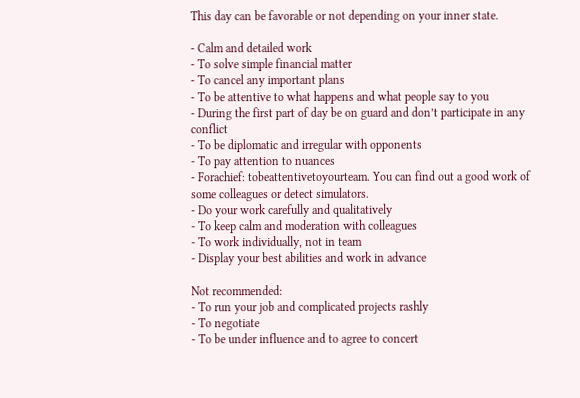This day can be favorable or not depending on your inner state.

- Calm and detailed work
- To solve simple financial matter
- To cancel any important plans
- To be attentive to what happens and what people say to you
- During the first part of day be on guard and don’t participate in any conflict
- To be diplomatic and irregular with opponents
- To pay attention to nuances
- Forachief: tobeattentivetoyourteam. You can find out a good work of some colleagues or detect simulators.
- Do your work carefully and qualitatively
- To keep calm and moderation with colleagues
- To work individually, not in team
- Display your best abilities and work in advance

Not recommended:
- To run your job and complicated projects rashly
- To negotiate
- To be under influence and to agree to concert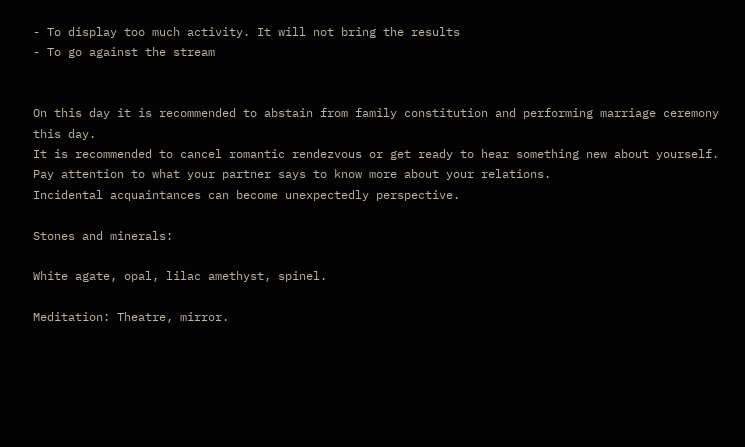- To display too much activity. It will not bring the results
- To go against the stream


On this day it is recommended to abstain from family constitution and performing marriage ceremony this day.
It is recommended to cancel romantic rendezvous or get ready to hear something new about yourself. Pay attention to what your partner says to know more about your relations.
Incidental acquaintances can become unexpectedly perspective.

Stones and minerals:

White agate, opal, lilac amethyst, spinel.

Meditation: Theatre, mirror.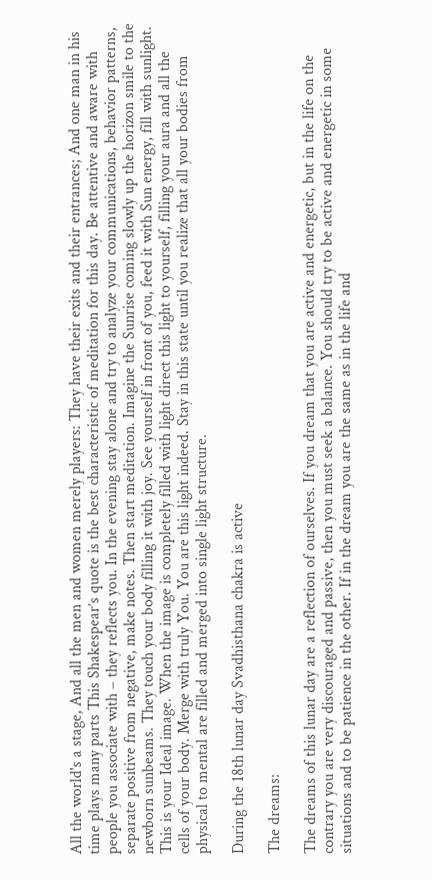All the world's a stage, And all the men and women merely players: They have their exits and their entrances; And one man in his time plays many parts This Shakespear’s quote is the best characteristic of meditation for this day. Be attentive and aware with people you associate with – they reflects you. In the evening stay alone and try to analyze your communications, behavior patterns, separate positive from negative, make notes. Then start meditation. Imagine the Sunrise coming slowly up the horizon smile to the newborn sunbeams. They touch your body filling it with joy. See yourself in front of you, feed it with Sun energy, fill with sunlight. This is your Ideal image. When the image is completely filled with light direct this light to yourself, filling your aura and all the cells of your body. Merge with truly You. You are this light indeed. Stay in this state until you realize that all your bodies from physical to mental are filled and merged into single light structure.

During the 18th lunar day Svadhisthana chakra is active

The dreams:

The dreams of this lunar day are a reflection of ourselves. If you dream that you are active and energetic, but in the life on the contrary you are very discouraged and passive, then you must seek a balance. You should try to be active and energetic in some situations and to be patience in the other. If in the dream you are the same as in the life and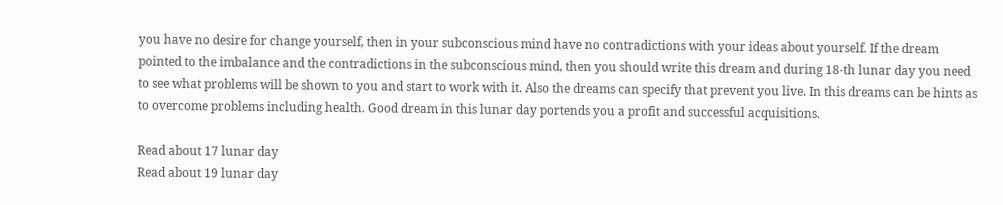you have no desire for change yourself, then in your subconscious mind have no contradictions with your ideas about yourself. If the dream pointed to the imbalance and the contradictions in the subconscious mind, then you should write this dream and during 18-th lunar day you need to see what problems will be shown to you and start to work with it. Also the dreams can specify that prevent you live. In this dreams can be hints as to overcome problems including health. Good dream in this lunar day portends you a profit and successful acquisitions.

Read about 17 lunar day
Read about 19 lunar day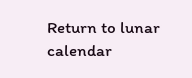Return to lunar calendar